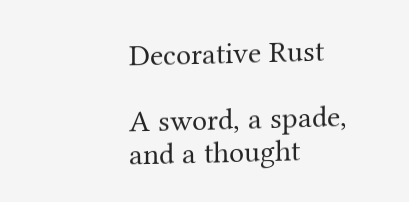Decorative Rust

A sword, a spade, and a thought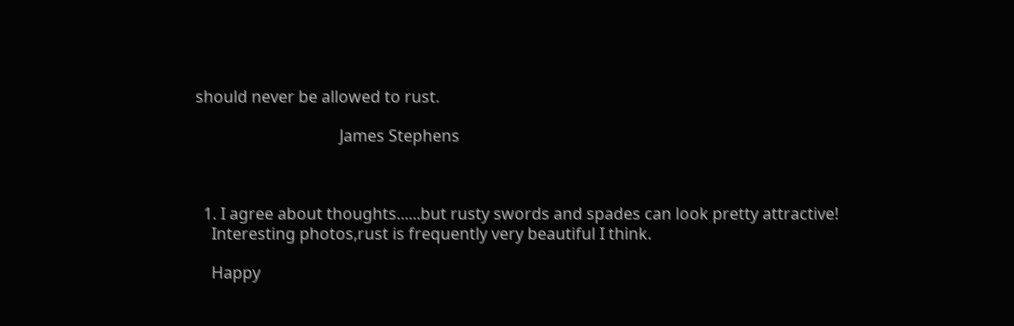should never be allowed to rust.

                                    James Stephens



  1. I agree about thoughts......but rusty swords and spades can look pretty attractive!
    Interesting photos,rust is frequently very beautiful I think.

    Happy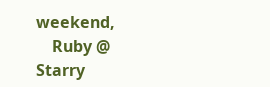weekend,
    Ruby @ Starry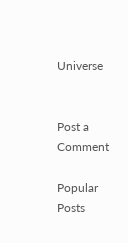Universe


Post a Comment

Popular Posts